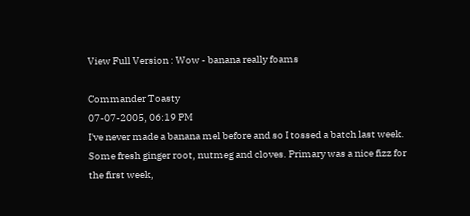View Full Version : Wow - banana really foams

Commander Toasty
07-07-2005, 06:19 PM
I've never made a banana mel before and so I tossed a batch last week. Some fresh ginger root, nutmeg and cloves. Primary was a nice fizz for the first week,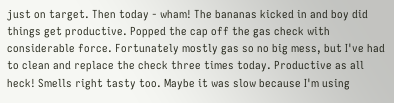just on target. Then today - wham! The bananas kicked in and boy did things get productive. Popped the cap off the gas check with considerable force. Fortunately mostly gas so no big mess, but I've had to clean and replace the check three times today. Productive as all heck! Smells right tasty too. Maybe it was slow because I'm using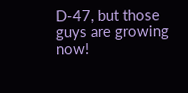D-47, but those guys are growing now!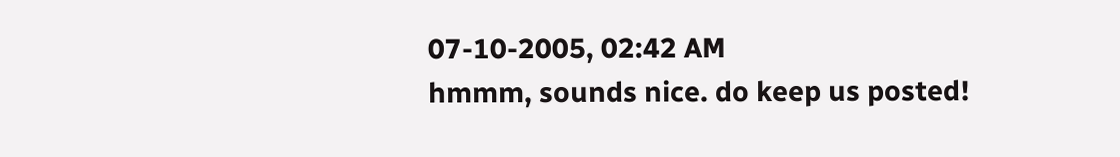07-10-2005, 02:42 AM
hmmm, sounds nice. do keep us posted!